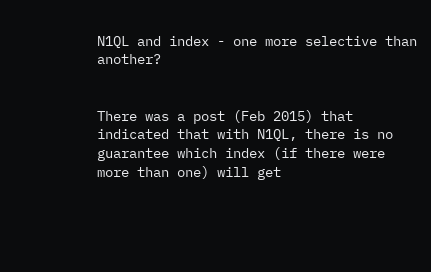N1QL and index - one more selective than another?


There was a post (Feb 2015) that indicated that with N1QL, there is no guarantee which index (if there were more than one) will get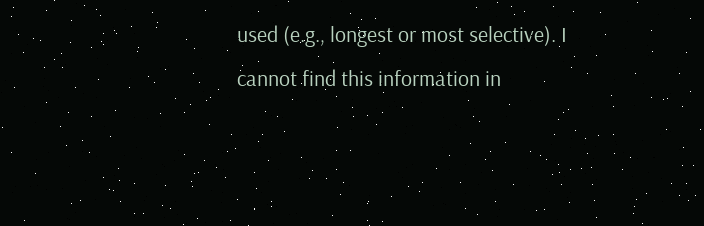used (e.g., longest or most selective). I cannot find this information in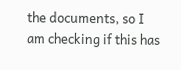the documents, so I am checking if this has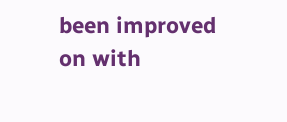been improved on with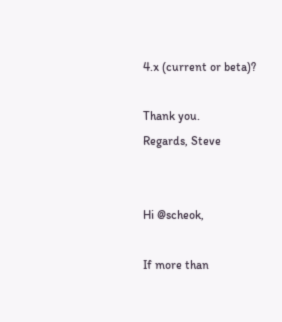4.x (current or beta)?

Thank you.
Regards, Steve


Hi @scheok,

If more than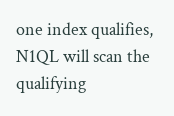one index qualifies, N1QL will scan the qualifying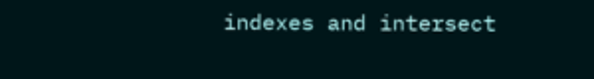indexes and intersect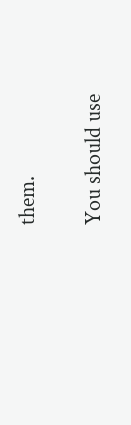them.

You should use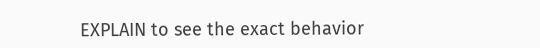EXPLAIN to see the exact behavior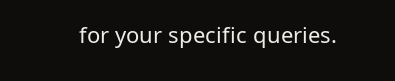for your specific queries.